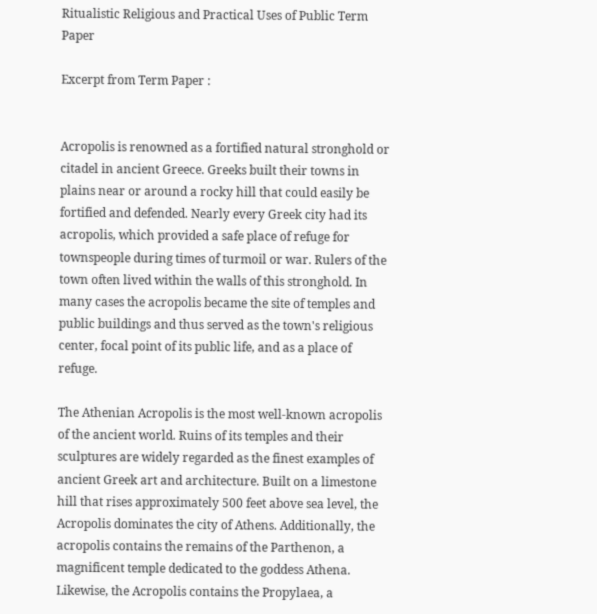Ritualistic Religious and Practical Uses of Public Term Paper

Excerpt from Term Paper :


Acropolis is renowned as a fortified natural stronghold or citadel in ancient Greece. Greeks built their towns in plains near or around a rocky hill that could easily be fortified and defended. Nearly every Greek city had its acropolis, which provided a safe place of refuge for townspeople during times of turmoil or war. Rulers of the town often lived within the walls of this stronghold. In many cases the acropolis became the site of temples and public buildings and thus served as the town's religious center, focal point of its public life, and as a place of refuge.

The Athenian Acropolis is the most well-known acropolis of the ancient world. Ruins of its temples and their sculptures are widely regarded as the finest examples of ancient Greek art and architecture. Built on a limestone hill that rises approximately 500 feet above sea level, the Acropolis dominates the city of Athens. Additionally, the acropolis contains the remains of the Parthenon, a magnificent temple dedicated to the goddess Athena. Likewise, the Acropolis contains the Propylaea, a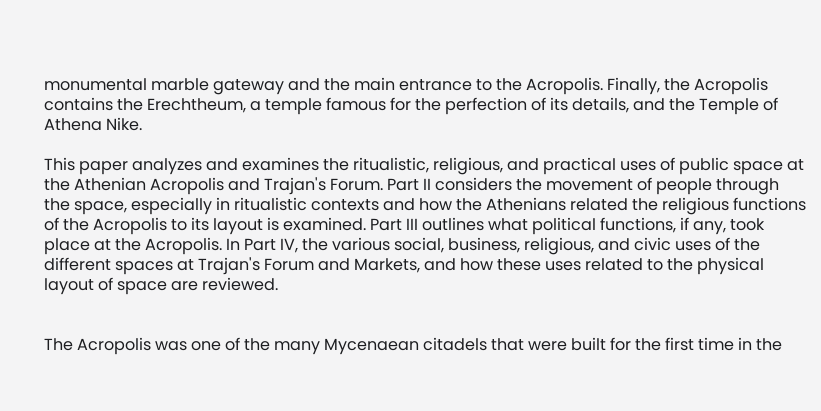monumental marble gateway and the main entrance to the Acropolis. Finally, the Acropolis contains the Erechtheum, a temple famous for the perfection of its details, and the Temple of Athena Nike.

This paper analyzes and examines the ritualistic, religious, and practical uses of public space at the Athenian Acropolis and Trajan's Forum. Part II considers the movement of people through the space, especially in ritualistic contexts and how the Athenians related the religious functions of the Acropolis to its layout is examined. Part III outlines what political functions, if any, took place at the Acropolis. In Part IV, the various social, business, religious, and civic uses of the different spaces at Trajan's Forum and Markets, and how these uses related to the physical layout of space are reviewed.


The Acropolis was one of the many Mycenaean citadels that were built for the first time in the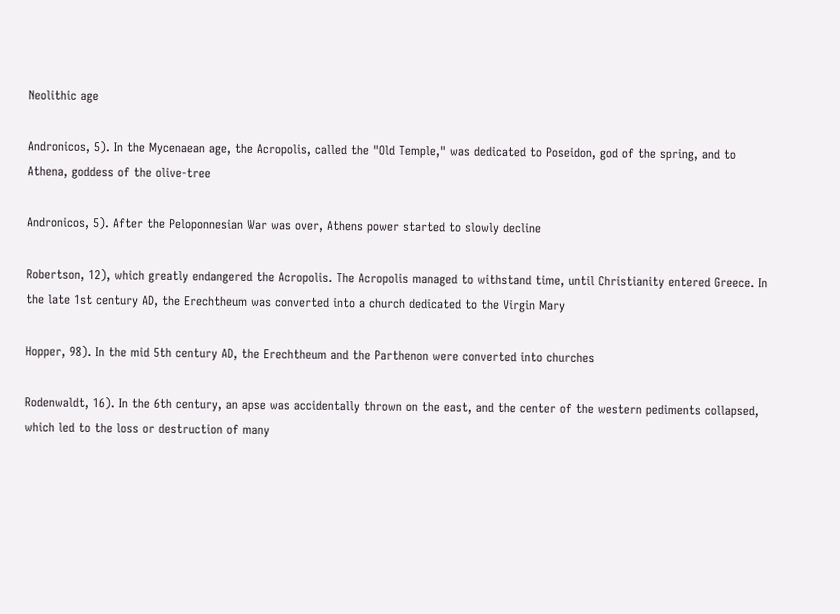Neolithic age

Andronicos, 5). In the Mycenaean age, the Acropolis, called the "Old Temple," was dedicated to Poseidon, god of the spring, and to Athena, goddess of the olive-tree

Andronicos, 5). After the Peloponnesian War was over, Athens power started to slowly decline

Robertson, 12), which greatly endangered the Acropolis. The Acropolis managed to withstand time, until Christianity entered Greece. In the late 1st century AD, the Erechtheum was converted into a church dedicated to the Virgin Mary

Hopper, 98). In the mid 5th century AD, the Erechtheum and the Parthenon were converted into churches

Rodenwaldt, 16). In the 6th century, an apse was accidentally thrown on the east, and the center of the western pediments collapsed, which led to the loss or destruction of many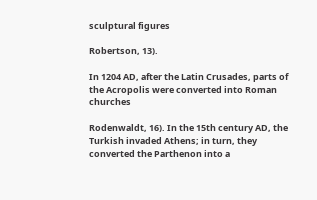sculptural figures

Robertson, 13).

In 1204 AD, after the Latin Crusades, parts of the Acropolis were converted into Roman churches

Rodenwaldt, 16). In the 15th century AD, the Turkish invaded Athens; in turn, they converted the Parthenon into a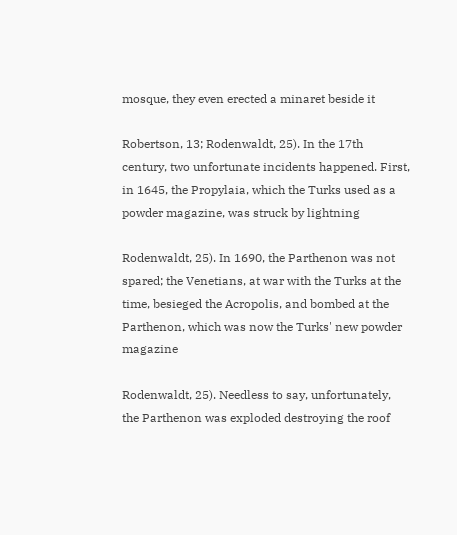mosque, they even erected a minaret beside it

Robertson, 13; Rodenwaldt, 25). In the 17th century, two unfortunate incidents happened. First, in 1645, the Propylaia, which the Turks used as a powder magazine, was struck by lightning

Rodenwaldt, 25). In 1690, the Parthenon was not spared; the Venetians, at war with the Turks at the time, besieged the Acropolis, and bombed at the Parthenon, which was now the Turks' new powder magazine

Rodenwaldt, 25). Needless to say, unfortunately, the Parthenon was exploded destroying the roof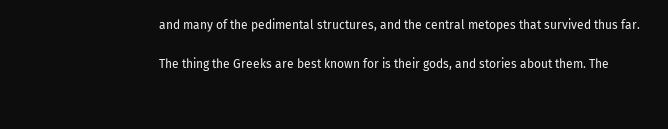and many of the pedimental structures, and the central metopes that survived thus far.

The thing the Greeks are best known for is their gods, and stories about them. The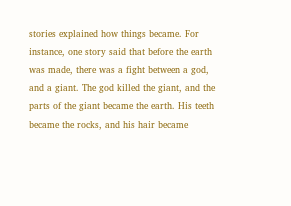stories explained how things became. For instance, one story said that before the earth was made, there was a fight between a god, and a giant. The god killed the giant, and the parts of the giant became the earth. His teeth became the rocks, and his hair became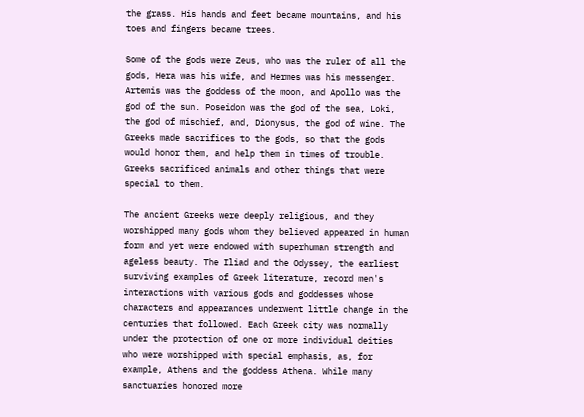the grass. His hands and feet became mountains, and his toes and fingers became trees.

Some of the gods were Zeus, who was the ruler of all the gods, Hera was his wife, and Hermes was his messenger. Artemis was the goddess of the moon, and Apollo was the god of the sun. Poseidon was the god of the sea, Loki, the god of mischief, and, Dionysus, the god of wine. The Greeks made sacrifices to the gods, so that the gods would honor them, and help them in times of trouble. Greeks sacrificed animals and other things that were special to them.

The ancient Greeks were deeply religious, and they worshipped many gods whom they believed appeared in human form and yet were endowed with superhuman strength and ageless beauty. The Iliad and the Odyssey, the earliest surviving examples of Greek literature, record men's interactions with various gods and goddesses whose characters and appearances underwent little change in the centuries that followed. Each Greek city was normally under the protection of one or more individual deities who were worshipped with special emphasis, as, for example, Athens and the goddess Athena. While many sanctuaries honored more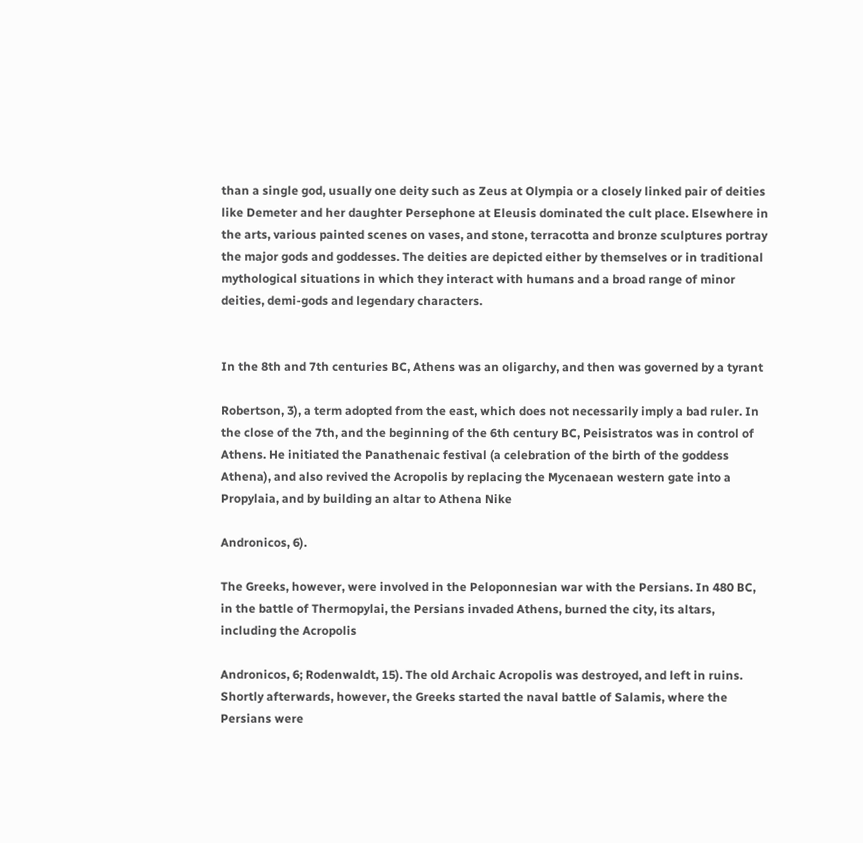than a single god, usually one deity such as Zeus at Olympia or a closely linked pair of deities like Demeter and her daughter Persephone at Eleusis dominated the cult place. Elsewhere in the arts, various painted scenes on vases, and stone, terracotta and bronze sculptures portray the major gods and goddesses. The deities are depicted either by themselves or in traditional mythological situations in which they interact with humans and a broad range of minor deities, demi-gods and legendary characters.


In the 8th and 7th centuries BC, Athens was an oligarchy, and then was governed by a tyrant

Robertson, 3), a term adopted from the east, which does not necessarily imply a bad ruler. In the close of the 7th, and the beginning of the 6th century BC, Peisistratos was in control of Athens. He initiated the Panathenaic festival (a celebration of the birth of the goddess Athena), and also revived the Acropolis by replacing the Mycenaean western gate into a Propylaia, and by building an altar to Athena Nike

Andronicos, 6).

The Greeks, however, were involved in the Peloponnesian war with the Persians. In 480 BC, in the battle of Thermopylai, the Persians invaded Athens, burned the city, its altars, including the Acropolis

Andronicos, 6; Rodenwaldt, 15). The old Archaic Acropolis was destroyed, and left in ruins. Shortly afterwards, however, the Greeks started the naval battle of Salamis, where the Persians were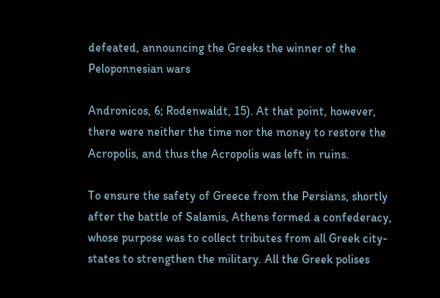defeated, announcing the Greeks the winner of the Peloponnesian wars

Andronicos, 6; Rodenwaldt, 15). At that point, however, there were neither the time nor the money to restore the Acropolis, and thus the Acropolis was left in ruins.

To ensure the safety of Greece from the Persians, shortly after the battle of Salamis, Athens formed a confederacy, whose purpose was to collect tributes from all Greek city-states to strengthen the military. All the Greek polises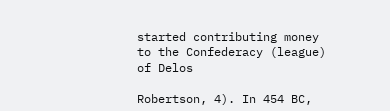started contributing money to the Confederacy (league) of Delos

Robertson, 4). In 454 BC,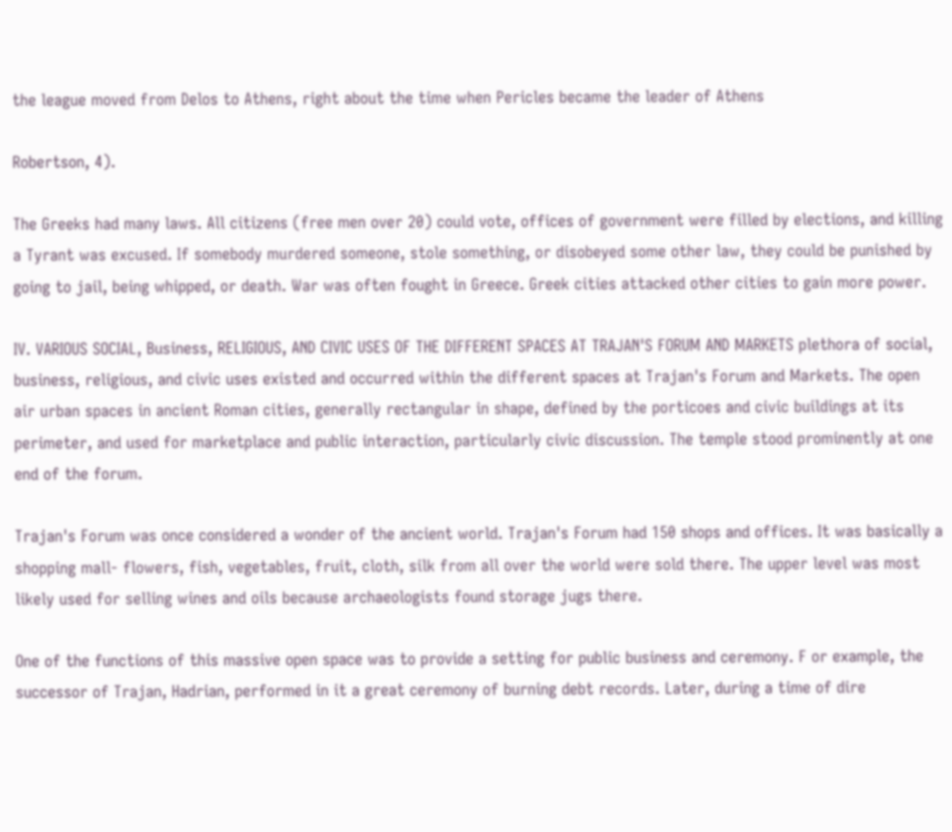the league moved from Delos to Athens, right about the time when Pericles became the leader of Athens

Robertson, 4).

The Greeks had many laws. All citizens (free men over 20) could vote, offices of government were filled by elections, and killing a Tyrant was excused. If somebody murdered someone, stole something, or disobeyed some other law, they could be punished by going to jail, being whipped, or death. War was often fought in Greece. Greek cities attacked other cities to gain more power.

IV. VARIOUS SOCIAL, Business, RELIGIOUS, AND CIVIC USES OF THE DIFFERENT SPACES AT TRAJAN'S FORUM AND MARKETS plethora of social, business, religious, and civic uses existed and occurred within the different spaces at Trajan's Forum and Markets. The open air urban spaces in ancient Roman cities, generally rectangular in shape, defined by the porticoes and civic buildings at its perimeter, and used for marketplace and public interaction, particularly civic discussion. The temple stood prominently at one end of the forum.

Trajan's Forum was once considered a wonder of the ancient world. Trajan's Forum had 150 shops and offices. It was basically a shopping mall- flowers, fish, vegetables, fruit, cloth, silk from all over the world were sold there. The upper level was most likely used for selling wines and oils because archaeologists found storage jugs there.

One of the functions of this massive open space was to provide a setting for public business and ceremony. F or example, the successor of Trajan, Hadrian, performed in it a great ceremony of burning debt records. Later, during a time of dire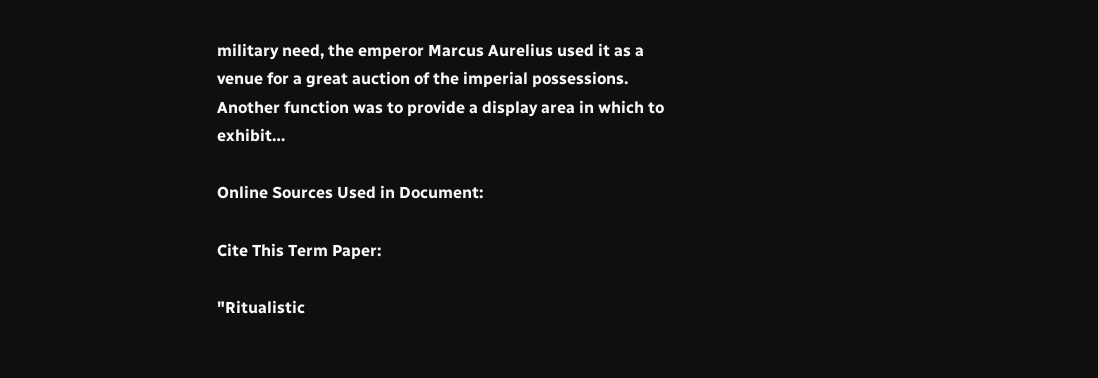military need, the emperor Marcus Aurelius used it as a venue for a great auction of the imperial possessions. Another function was to provide a display area in which to exhibit…

Online Sources Used in Document:

Cite This Term Paper:

"Ritualistic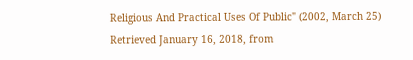Religious And Practical Uses Of Public" (2002, March 25) Retrieved January 16, 2018, from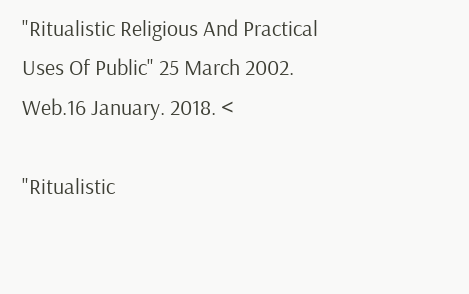"Ritualistic Religious And Practical Uses Of Public" 25 March 2002. Web.16 January. 2018. <

"Ritualistic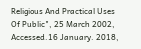Religious And Practical Uses Of Public", 25 March 2002, Accessed.16 January. 2018,